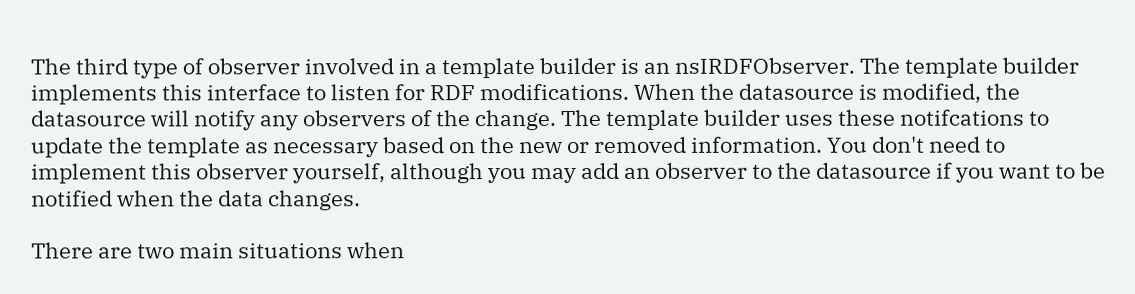The third type of observer involved in a template builder is an nsIRDFObserver. The template builder implements this interface to listen for RDF modifications. When the datasource is modified, the datasource will notify any observers of the change. The template builder uses these notifcations to update the template as necessary based on the new or removed information. You don't need to implement this observer yourself, although you may add an observer to the datasource if you want to be notified when the data changes.

There are two main situations when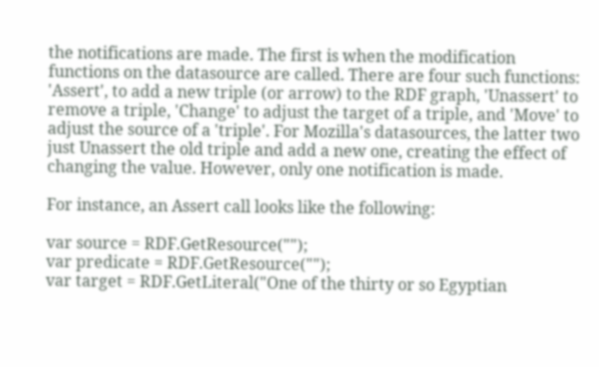the notifications are made. The first is when the modification functions on the datasource are called. There are four such functions: 'Assert', to add a new triple (or arrow) to the RDF graph, 'Unassert' to remove a triple, 'Change' to adjust the target of a triple, and 'Move' to adjust the source of a 'triple'. For Mozilla's datasources, the latter two just Unassert the old triple and add a new one, creating the effect of changing the value. However, only one notification is made.

For instance, an Assert call looks like the following:

var source = RDF.GetResource("");
var predicate = RDF.GetResource("");
var target = RDF.GetLiteral("One of the thirty or so Egyptian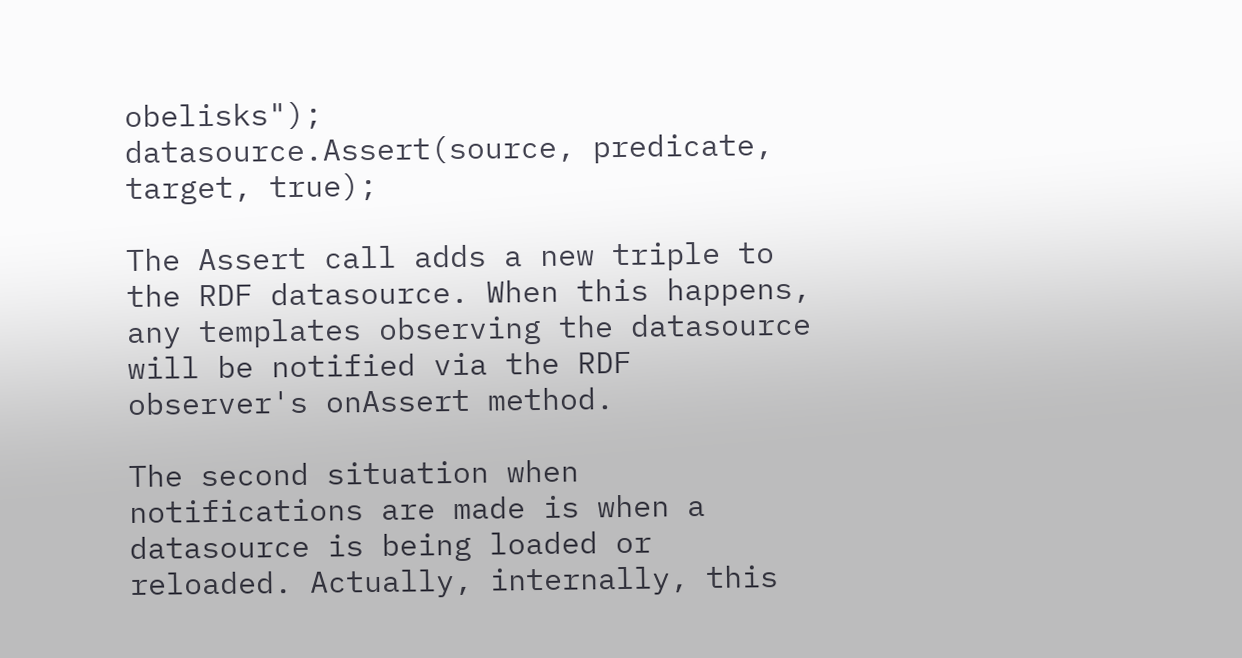obelisks");
datasource.Assert(source, predicate, target, true);

The Assert call adds a new triple to the RDF datasource. When this happens, any templates observing the datasource will be notified via the RDF observer's onAssert method.

The second situation when notifications are made is when a datasource is being loaded or reloaded. Actually, internally, this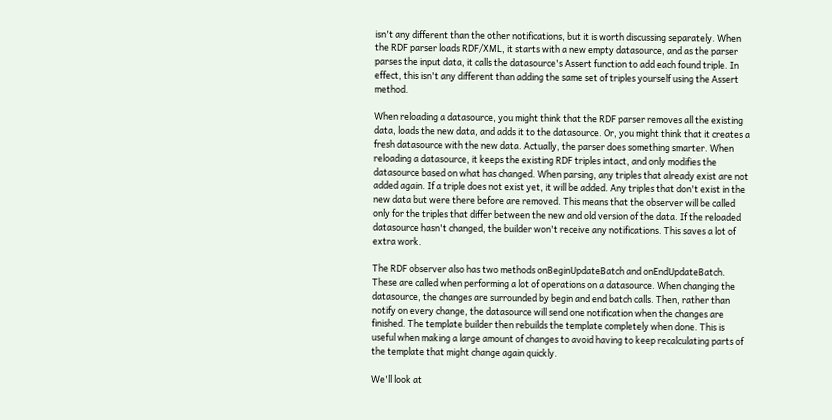isn't any different than the other notifications, but it is worth discussing separately. When the RDF parser loads RDF/XML, it starts with a new empty datasource, and as the parser parses the input data, it calls the datasource's Assert function to add each found triple. In effect, this isn't any different than adding the same set of triples yourself using the Assert method.

When reloading a datasource, you might think that the RDF parser removes all the existing data, loads the new data, and adds it to the datasource. Or, you might think that it creates a fresh datasource with the new data. Actually, the parser does something smarter. When reloading a datasource, it keeps the existing RDF triples intact, and only modifies the datasource based on what has changed. When parsing, any triples that already exist are not added again. If a triple does not exist yet, it will be added. Any triples that don't exist in the new data but were there before are removed. This means that the observer will be called only for the triples that differ between the new and old version of the data. If the reloaded datasource hasn't changed, the builder won't receive any notifications. This saves a lot of extra work.

The RDF observer also has two methods onBeginUpdateBatch and onEndUpdateBatch. These are called when performing a lot of operations on a datasource. When changing the datasource, the changes are surrounded by begin and end batch calls. Then, rather than notify on every change, the datasource will send one notification when the changes are finished. The template builder then rebuilds the template completely when done. This is useful when making a large amount of changes to avoid having to keep recalculating parts of the template that might change again quickly.

We'll look at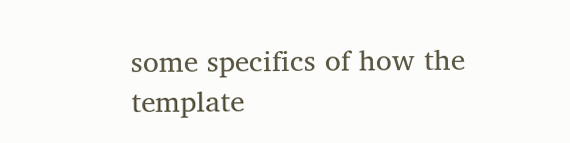some specifics of how the template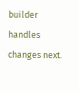builder handles changes next.